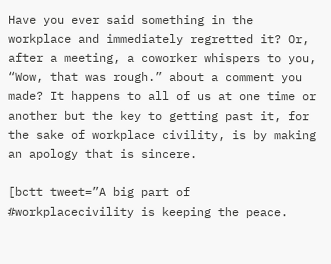Have you ever said something in the workplace and immediately regretted it? Or, after a meeting, a coworker whispers to you, “Wow, that was rough.” about a comment you made? It happens to all of us at one time or another but the key to getting past it, for the sake of workplace civility, is by making an apology that is sincere.

[bctt tweet=”A big part of #workplacecivility is keeping the peace.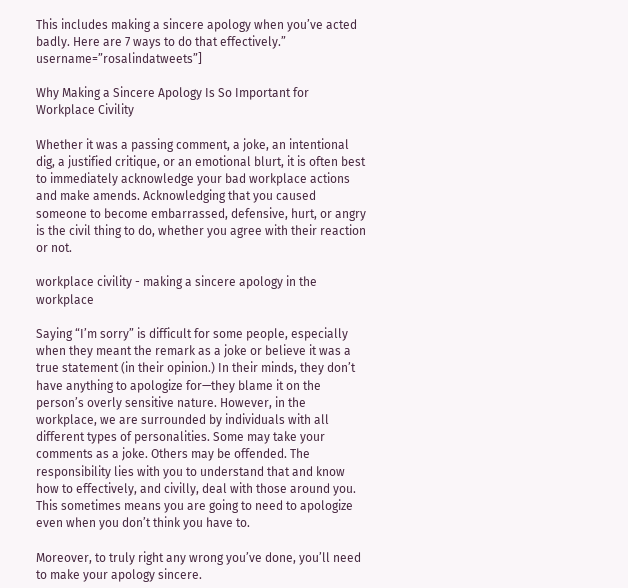This includes making a sincere apology when you’ve acted badly. Here are 7 ways to do that effectively.” username=”rosalindatweets”]

Why Making a Sincere Apology Is So Important for Workplace Civility

Whether it was a passing comment, a joke, an intentional dig, a justified critique, or an emotional blurt, it is often best to immediately acknowledge your bad workplace actions and make amends. Acknowledging that you caused someone to become embarrassed, defensive, hurt, or angry is the civil thing to do, whether you agree with their reaction or not.

workplace civility - making a sincere apology in the workplace

Saying “I’m sorry” is difficult for some people, especially when they meant the remark as a joke or believe it was a true statement (in their opinion.) In their minds, they don’t have anything to apologize for—they blame it on the person’s overly sensitive nature. However, in the workplace, we are surrounded by individuals with all different types of personalities. Some may take your comments as a joke. Others may be offended. The responsibility lies with you to understand that and know how to effectively, and civilly, deal with those around you. This sometimes means you are going to need to apologize even when you don’t think you have to.

Moreover, to truly right any wrong you’ve done, you’ll need to make your apology sincere.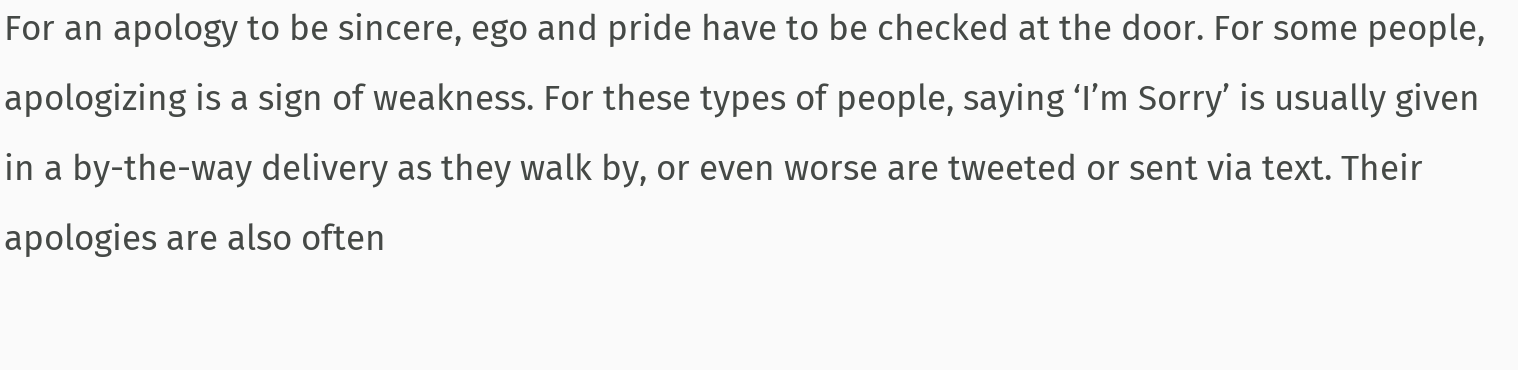For an apology to be sincere, ego and pride have to be checked at the door. For some people, apologizing is a sign of weakness. For these types of people, saying ‘I’m Sorry’ is usually given in a by-the-way delivery as they walk by, or even worse are tweeted or sent via text. Their apologies are also often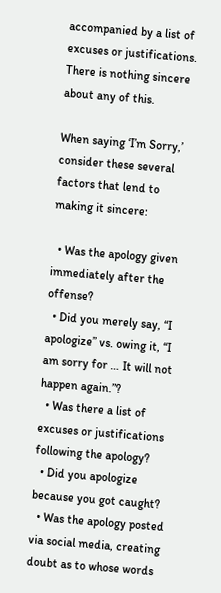accompanied by a list of excuses or justifications. There is nothing sincere about any of this.

When saying ‘I’m Sorry,’ consider these several factors that lend to making it sincere:

  • Was the apology given immediately after the offense?
  • Did you merely say, “I apologize” vs. owing it, “I am sorry for … It will not happen again.”?
  • Was there a list of excuses or justifications following the apology?
  • Did you apologize because you got caught?
  • Was the apology posted via social media, creating doubt as to whose words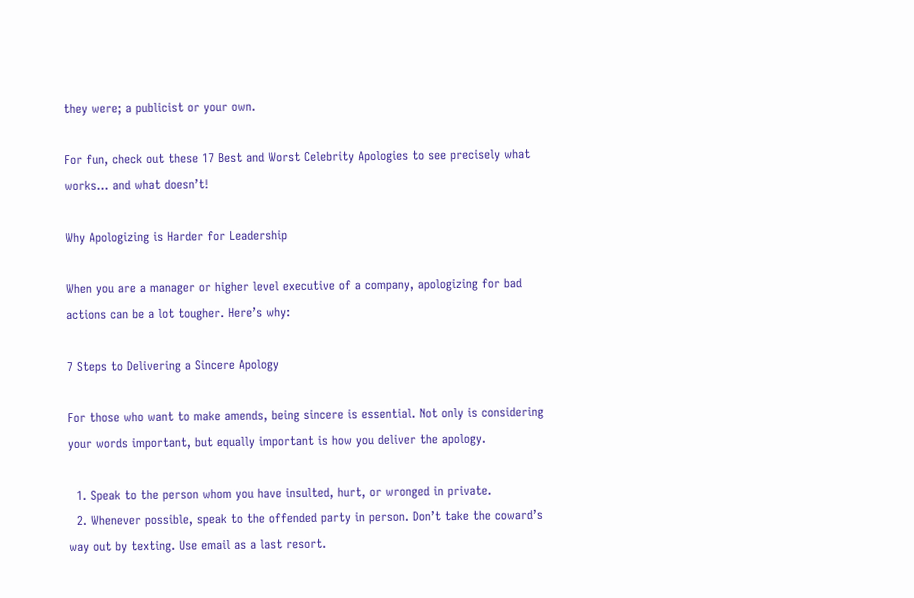they were; a publicist or your own.

For fun, check out these 17 Best and Worst Celebrity Apologies to see precisely what works… and what doesn’t!

Why Apologizing is Harder for Leadership

When you are a manager or higher level executive of a company, apologizing for bad actions can be a lot tougher. Here’s why:

7 Steps to Delivering a Sincere Apology

For those who want to make amends, being sincere is essential. Not only is considering your words important, but equally important is how you deliver the apology.

  1. Speak to the person whom you have insulted, hurt, or wronged in private.
  2. Whenever possible, speak to the offended party in person. Don’t take the coward’s way out by texting. Use email as a last resort.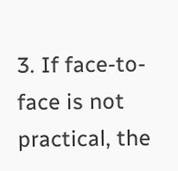3. If face-to-face is not practical, the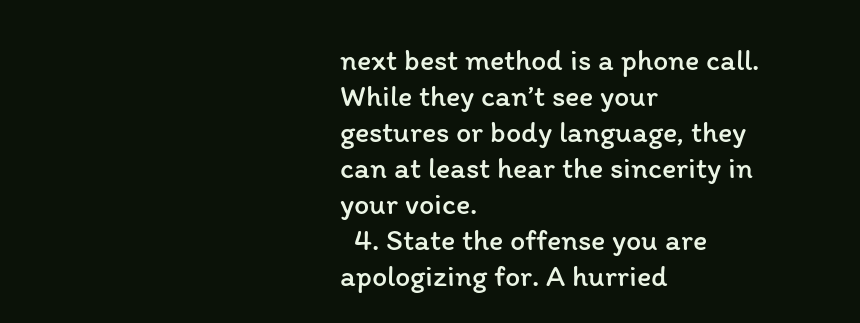next best method is a phone call. While they can’t see your gestures or body language, they can at least hear the sincerity in your voice.
  4. State the offense you are apologizing for. A hurried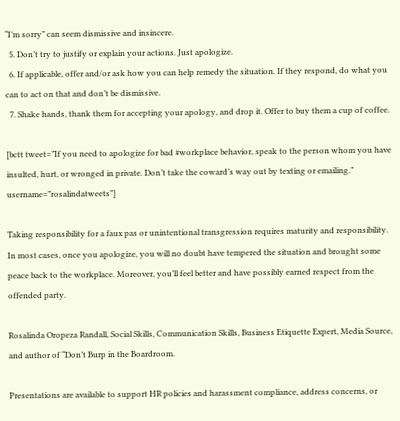“I’m sorry” can seem dismissive and insincere.
  5. Don’t try to justify or explain your actions. Just apologize.
  6. If applicable, offer and/or ask how you can help remedy the situation. If they respond, do what you can to act on that and don’t be dismissive.
  7. Shake hands, thank them for accepting your apology, and drop it. Offer to buy them a cup of coffee.

[bctt tweet=”If you need to apologize for bad #workplace behavior, speak to the person whom you have insulted, hurt, or wronged in private. Don’t take the coward’s way out by texting or emailing.” username=”rosalindatweets”]

Taking responsibility for a faux pas or unintentional transgression requires maturity and responsibility. In most cases, once you apologize, you will no doubt have tempered the situation and brought some peace back to the workplace. Moreover, you’ll feel better and have possibly earned respect from the offended party.

Rosalinda Oropeza Randall, Social Skills, Communication Skills, Business Etiquette Expert, Media Source, and author of “Don’t Burp in the Boardroom.

Presentations are available to support HR policies and harassment compliance, address concerns, or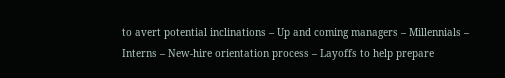to avert potential inclinations – Up and coming managers – Millennials – Interns – New-hire orientation process – Layoffs to help prepare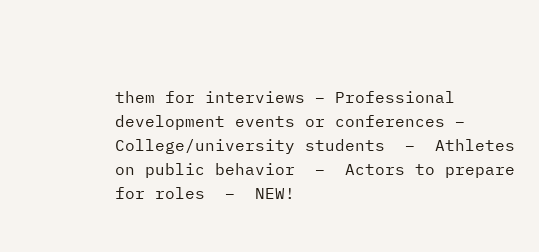them for interviews – Professional development events or conferences – College/university students  –  Athletes on public behavior  –  Actors to prepare for roles  –  NEW!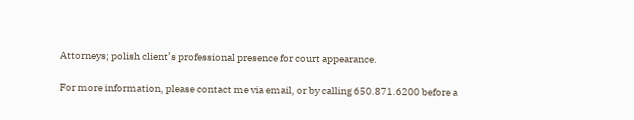Attorneys; polish client’s professional presence for court appearance.

For more information, please contact me via email, or by calling 650.871.6200 before a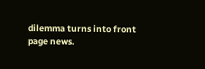dilemma turns into front page news.